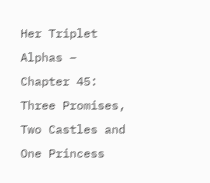Her Triplet Alphas – Chapter 45: Three Promises, Two Castles and One Princess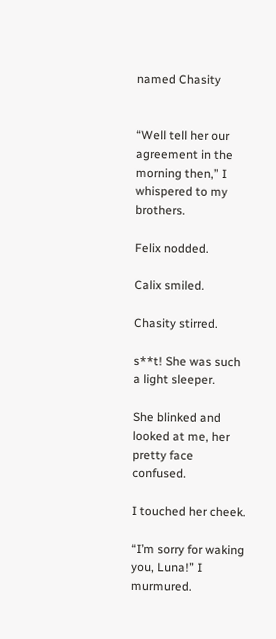named Chasity


“Well tell her our agreement in the morning then,” I whispered to my brothers.

Felix nodded.

Calix smiled.

Chasity stirred.

s**t! She was such a light sleeper.

She blinked and looked at me, her pretty face confused.

I touched her cheek.

“I’m sorry for waking you, Luna!” I murmured.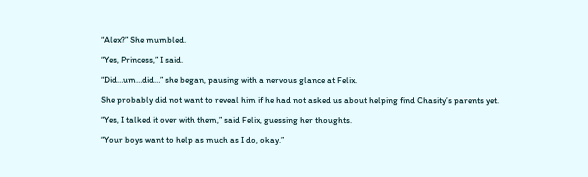“Alex?” She mumbled.

“Yes, Princess,” I said.

“Did…um…did…” she began, pausing with a nervous glance at Felix.

She probably did not want to reveal him if he had not asked us about helping find Chasity’s parents yet.

“Yes, I talked it over with them,” said Felix, guessing her thoughts.

“Your boys want to help as much as I do, okay.”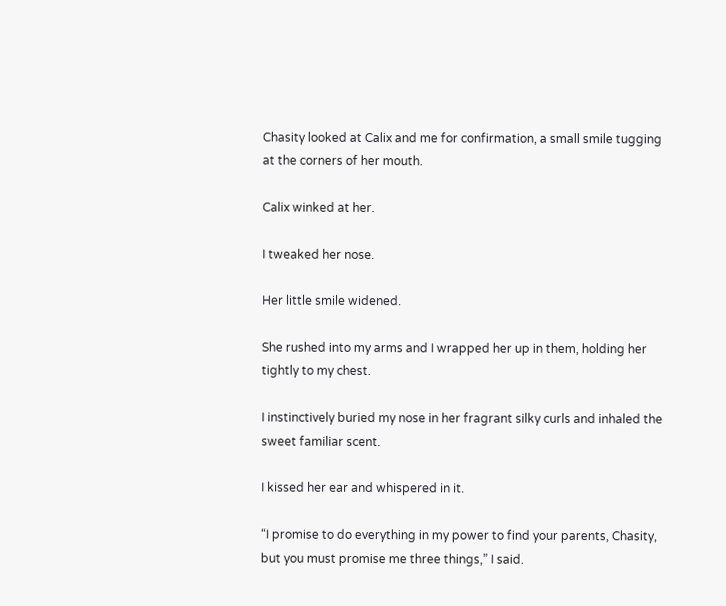Chasity looked at Calix and me for confirmation, a small smile tugging at the corners of her mouth.

Calix winked at her.

I tweaked her nose.

Her little smile widened.

She rushed into my arms and I wrapped her up in them, holding her tightly to my chest.

I instinctively buried my nose in her fragrant silky curls and inhaled the sweet familiar scent.

I kissed her ear and whispered in it.

“I promise to do everything in my power to find your parents, Chasity, but you must promise me three things,” I said.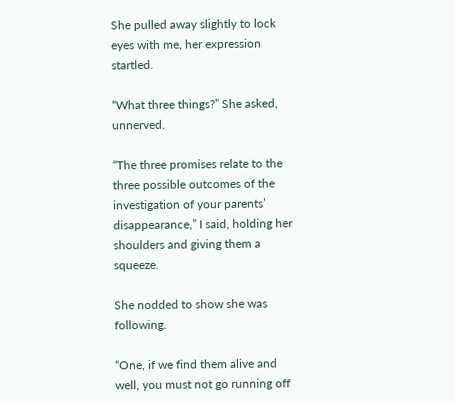She pulled away slightly to lock eyes with me, her expression startled.

“What three things?” She asked, unnerved.

“The three promises relate to the three possible outcomes of the investigation of your parents’ disappearance,” I said, holding her shoulders and giving them a squeeze.

She nodded to show she was following.

“One, if we find them alive and well, you must not go running off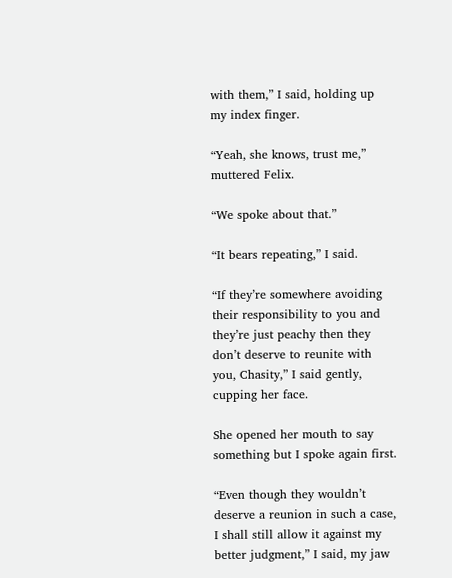with them,” I said, holding up my index finger.

“Yeah, she knows, trust me,” muttered Felix.

“We spoke about that.”

“It bears repeating,” I said.

“If they’re somewhere avoiding their responsibility to you and they’re just peachy then they don’t deserve to reunite with you, Chasity,” I said gently, cupping her face.

She opened her mouth to say something but I spoke again first.

“Even though they wouldn’t deserve a reunion in such a case, I shall still allow it against my better judgment,” I said, my jaw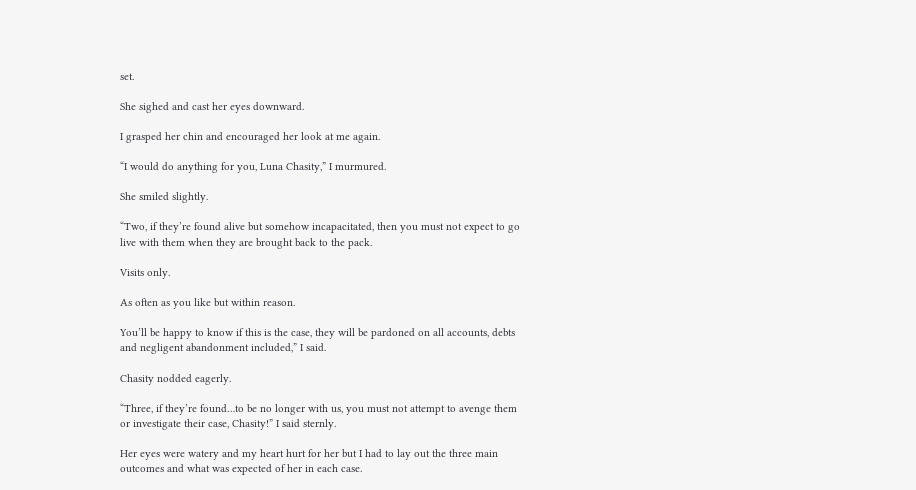set.

She sighed and cast her eyes downward.

I grasped her chin and encouraged her look at me again.

“I would do anything for you, Luna Chasity,” I murmured.

She smiled slightly.

“Two, if they’re found alive but somehow incapacitated, then you must not expect to go live with them when they are brought back to the pack.

Visits only.

As often as you like but within reason.

You’ll be happy to know if this is the case, they will be pardoned on all accounts, debts and negligent abandonment included,” I said.

Chasity nodded eagerly.

“Three, if they’re found…to be no longer with us, you must not attempt to avenge them or investigate their case, Chasity!” I said sternly.

Her eyes were watery and my heart hurt for her but I had to lay out the three main outcomes and what was expected of her in each case.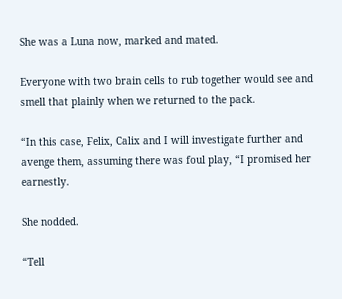She was a Luna now, marked and mated.

Everyone with two brain cells to rub together would see and smell that plainly when we returned to the pack.

“In this case, Felix, Calix and I will investigate further and avenge them, assuming there was foul play, “I promised her earnestly.

She nodded.

“Tell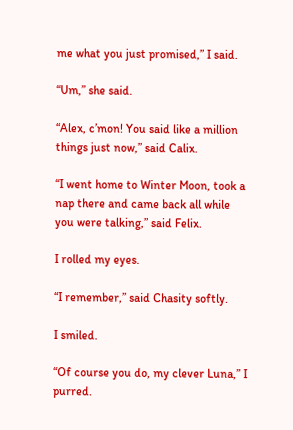me what you just promised,” I said.

“Um,” she said.

“Alex, c’mon! You said like a million things just now,” said Calix.

“I went home to Winter Moon, took a nap there and came back all while you were talking,” said Felix.

I rolled my eyes.

“I remember,” said Chasity softly.

I smiled.

“Of course you do, my clever Luna,” I purred.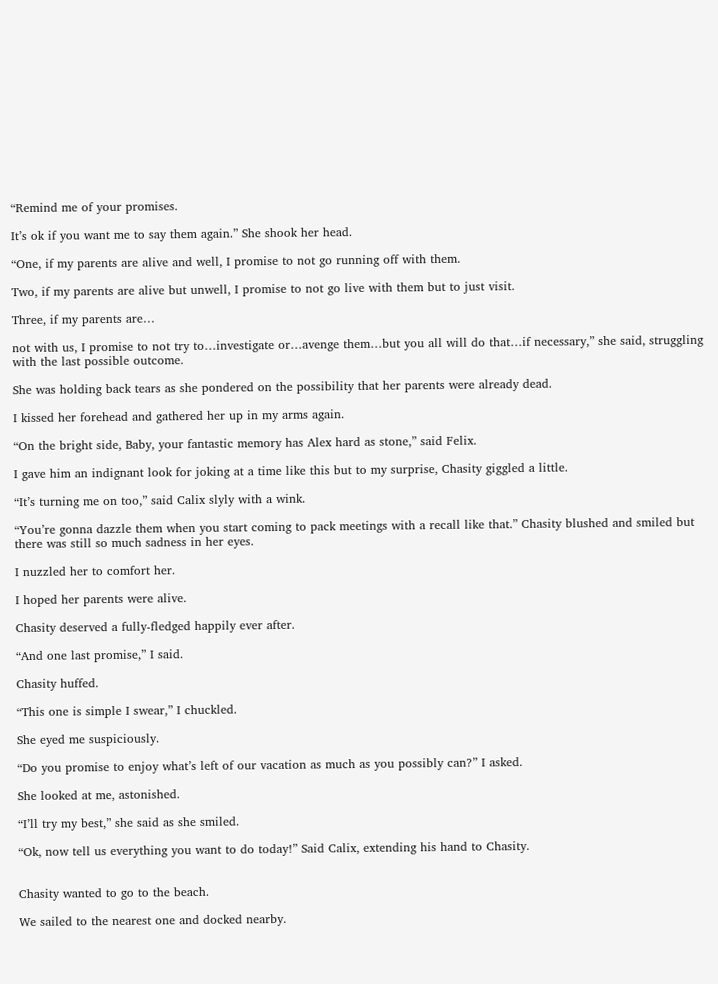“Remind me of your promises.

It’s ok if you want me to say them again.” She shook her head.

“One, if my parents are alive and well, I promise to not go running off with them.

Two, if my parents are alive but unwell, I promise to not go live with them but to just visit.

Three, if my parents are…

not with us, I promise to not try to…investigate or…avenge them…but you all will do that…if necessary,” she said, struggling with the last possible outcome.

She was holding back tears as she pondered on the possibility that her parents were already dead.

I kissed her forehead and gathered her up in my arms again.

“On the bright side, Baby, your fantastic memory has Alex hard as stone,” said Felix.

I gave him an indignant look for joking at a time like this but to my surprise, Chasity giggled a little.

“It’s turning me on too,” said Calix slyly with a wink.

“You’re gonna dazzle them when you start coming to pack meetings with a recall like that.” Chasity blushed and smiled but there was still so much sadness in her eyes.

I nuzzled her to comfort her.

I hoped her parents were alive.

Chasity deserved a fully-fledged happily ever after.

“And one last promise,” I said.

Chasity huffed.

“This one is simple I swear,” I chuckled.

She eyed me suspiciously.

“Do you promise to enjoy what’s left of our vacation as much as you possibly can?” I asked.

She looked at me, astonished.

“I’ll try my best,” she said as she smiled.

“Ok, now tell us everything you want to do today!” Said Calix, extending his hand to Chasity.


Chasity wanted to go to the beach.

We sailed to the nearest one and docked nearby.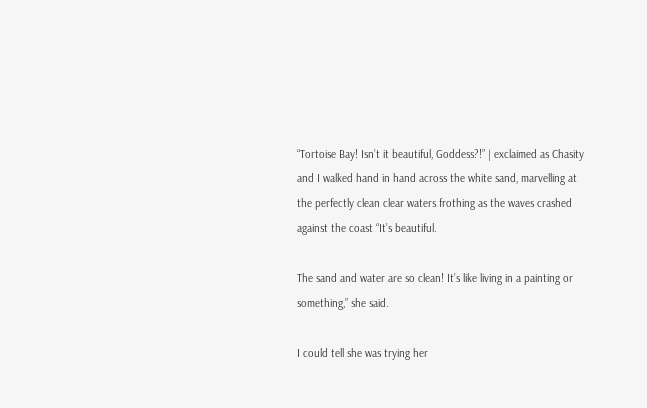“Tortoise Bay! Isn’t it beautiful, Goddess?!” | exclaimed as Chasity and I walked hand in hand across the white sand, marvelling at the perfectly clean clear waters frothing as the waves crashed against the coast “It’s beautiful.

The sand and water are so clean! It’s like living in a painting or something,” she said.

I could tell she was trying her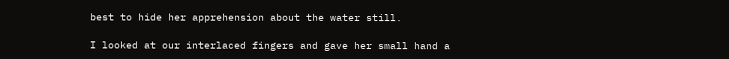best to hide her apprehension about the water still.

I looked at our interlaced fingers and gave her small hand a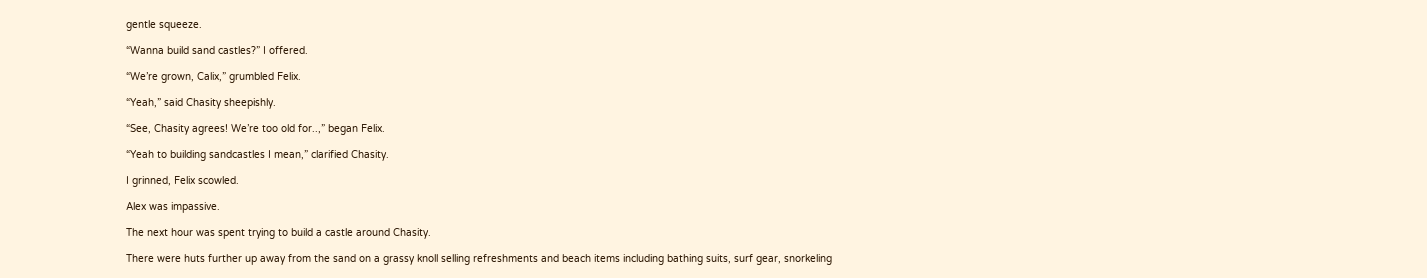gentle squeeze.

“Wanna build sand castles?” I offered.

“We’re grown, Calix,” grumbled Felix.

“Yeah,” said Chasity sheepishly.

“See, Chasity agrees! We’re too old for..,” began Felix.

“Yeah to building sandcastles I mean,” clarified Chasity.

I grinned, Felix scowled.

Alex was impassive.

The next hour was spent trying to build a castle around Chasity.

There were huts further up away from the sand on a grassy knoll selling refreshments and beach items including bathing suits, surf gear, snorkeling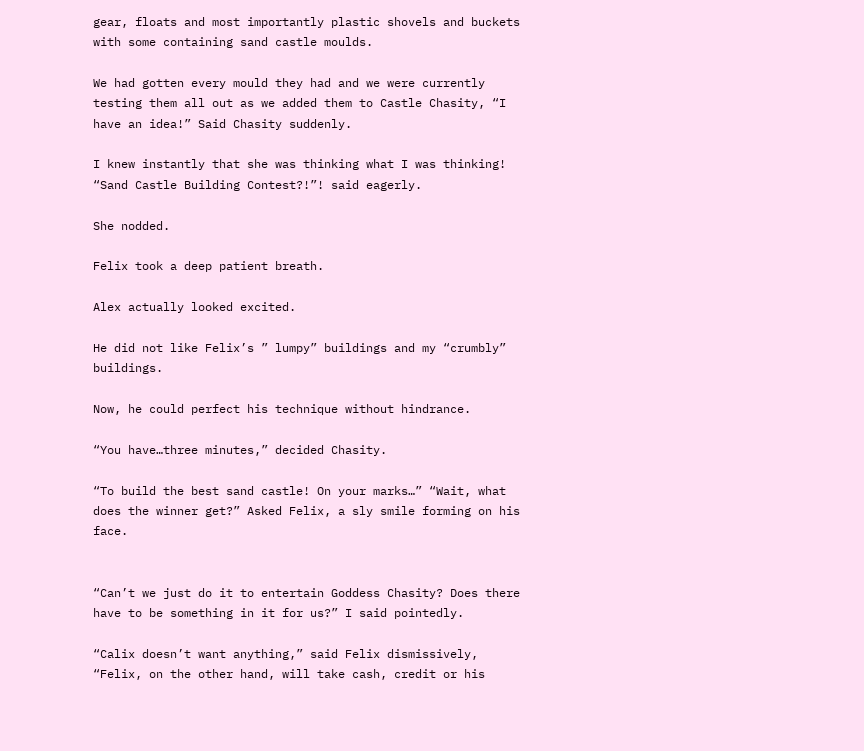gear, floats and most importantly plastic shovels and buckets with some containing sand castle moulds.

We had gotten every mould they had and we were currently testing them all out as we added them to Castle Chasity, “I have an idea!” Said Chasity suddenly.

I knew instantly that she was thinking what I was thinking! “Sand Castle Building Contest?!”! said eagerly.

She nodded.

Felix took a deep patient breath.

Alex actually looked excited.

He did not like Felix’s ” lumpy” buildings and my “crumbly” buildings.

Now, he could perfect his technique without hindrance.

“You have…three minutes,” decided Chasity.

“To build the best sand castle! On your marks…” “Wait, what does the winner get?” Asked Felix, a sly smile forming on his face.


“Can’t we just do it to entertain Goddess Chasity? Does there have to be something in it for us?” I said pointedly.

“Calix doesn’t want anything,” said Felix dismissively, “Felix, on the other hand, will take cash, credit or his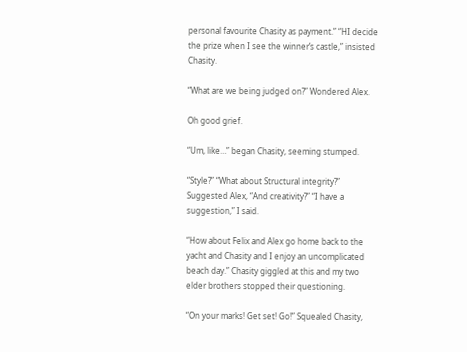personal favourite Chasity as payment.” “HI decide the prize when I see the winner’s castle,” insisted Chasity.

“What are we being judged on?” Wondered Alex.

Oh good grief.

“Um, like…” began Chasity, seeming stumped.

“Style?” “What about Structural integrity?” Suggested Alex, “And creativity?” “I have a suggestion,” I said.

“How about Felix and Alex go home back to the yacht and Chasity and I enjoy an uncomplicated beach day.” Chasity giggled at this and my two elder brothers stopped their questioning.

“On your marks! Get set! Go!” Squealed Chasity,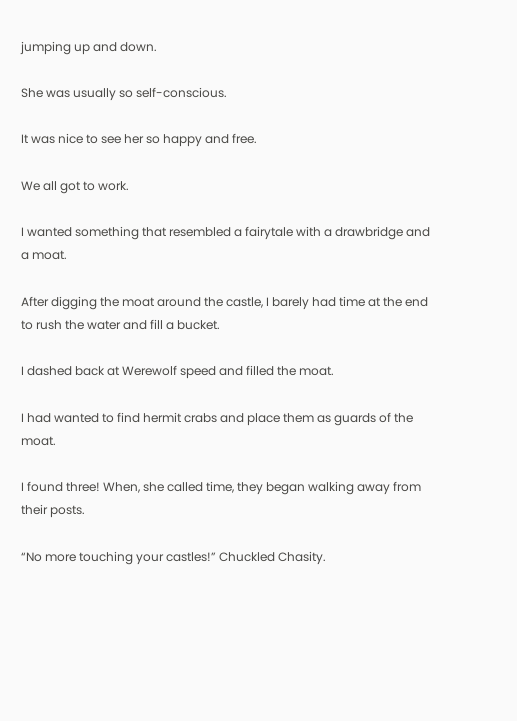jumping up and down.

She was usually so self-conscious.

It was nice to see her so happy and free.

We all got to work.

I wanted something that resembled a fairytale with a drawbridge and a moat.

After digging the moat around the castle, I barely had time at the end to rush the water and fill a bucket.

I dashed back at Werewolf speed and filled the moat.

I had wanted to find hermit crabs and place them as guards of the moat.

I found three! When, she called time, they began walking away from their posts.

“No more touching your castles!” Chuckled Chasity.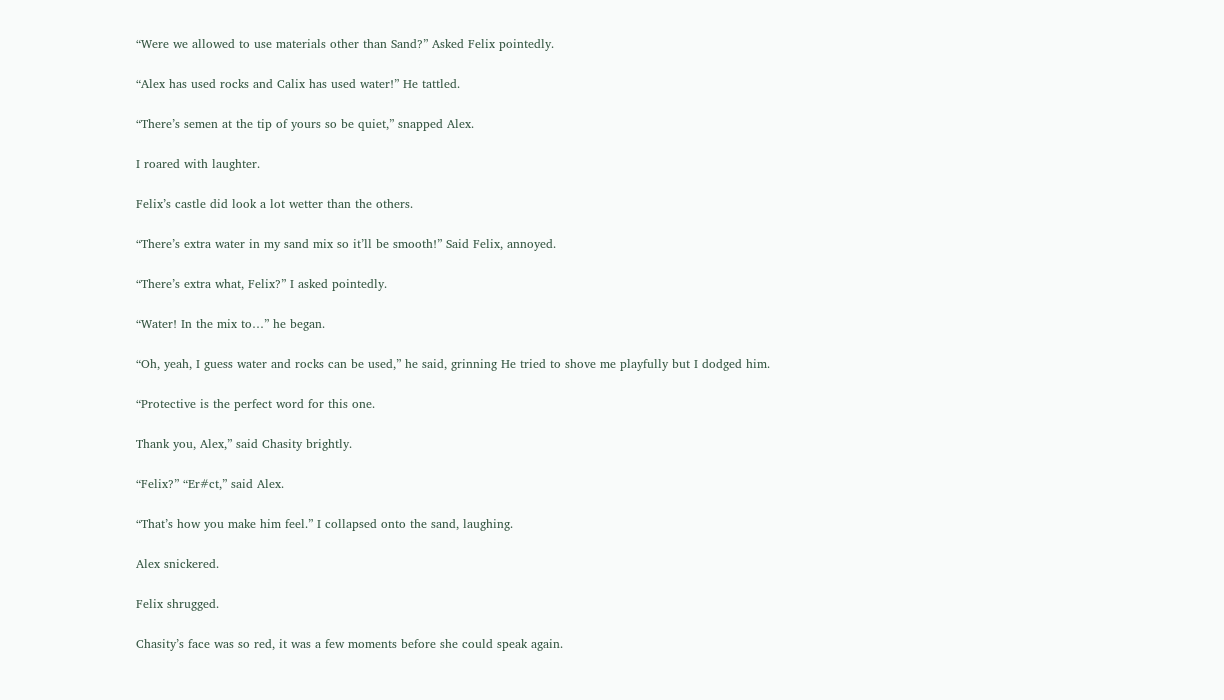“Were we allowed to use materials other than Sand?” Asked Felix pointedly.

“Alex has used rocks and Calix has used water!” He tattled.

“There’s semen at the tip of yours so be quiet,” snapped Alex.

I roared with laughter.

Felix’s castle did look a lot wetter than the others.

“There’s extra water in my sand mix so it’ll be smooth!” Said Felix, annoyed.

“There’s extra what, Felix?” I asked pointedly.

“Water! In the mix to…” he began.

“Oh, yeah, I guess water and rocks can be used,” he said, grinning He tried to shove me playfully but I dodged him.

“Protective is the perfect word for this one.

Thank you, Alex,” said Chasity brightly.

“Felix?” “Er#ct,” said Alex.

“That’s how you make him feel.” I collapsed onto the sand, laughing.

Alex snickered.

Felix shrugged.

Chasity’s face was so red, it was a few moments before she could speak again.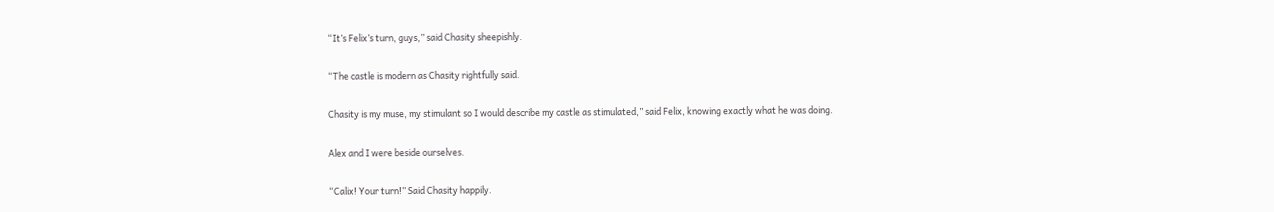“It’s Felix’s turn, guys,” said Chasity sheepishly.

“The castle is modern as Chasity rightfully said.

Chasity is my muse, my stimulant so I would describe my castle as stimulated,” said Felix, knowing exactly what he was doing.

Alex and I were beside ourselves.

“Calix! Your turn!” Said Chasity happily.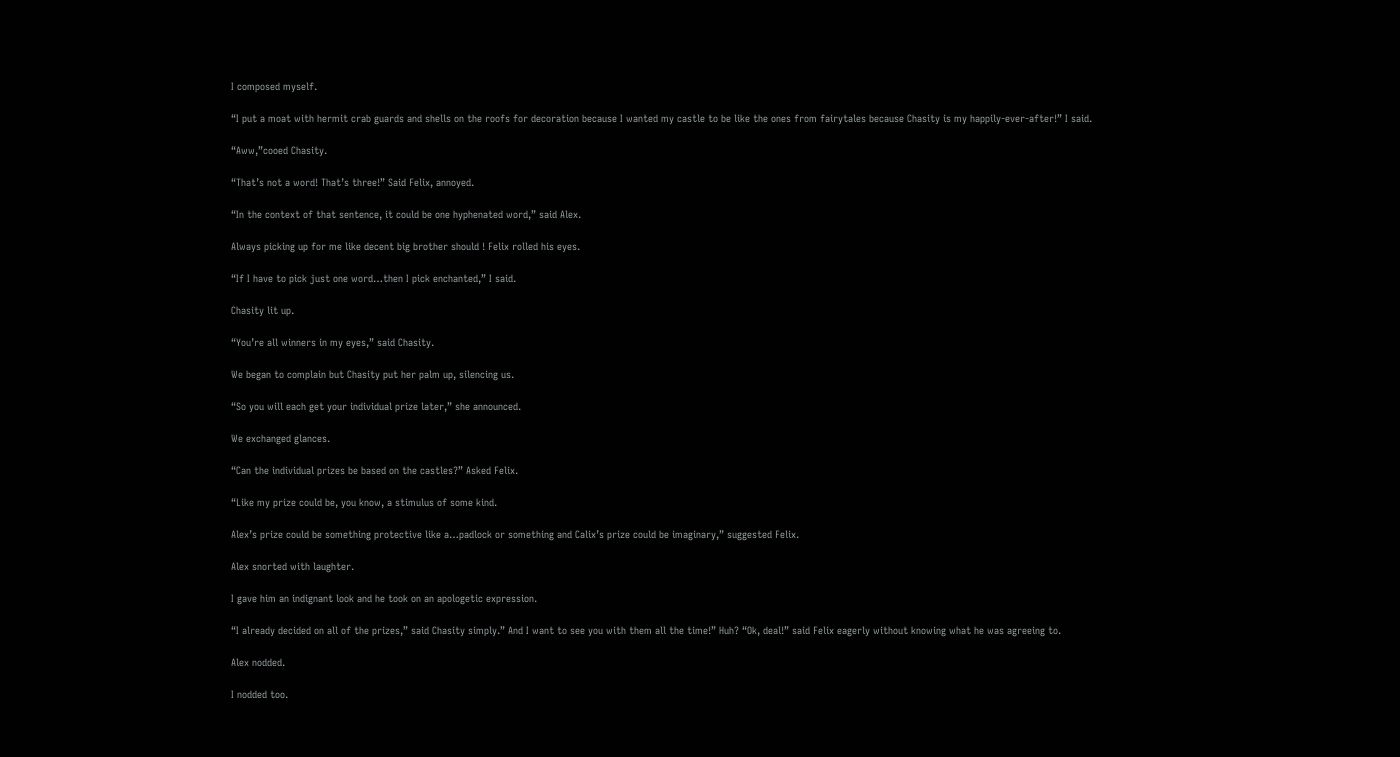I composed myself.

“I put a moat with hermit crab guards and shells on the roofs for decoration because I wanted my castle to be like the ones from fairytales because Chasity is my happily-ever-after!” I said.

“Aww,”cooed Chasity.

“That’s not a word! That’s three!” Said Felix, annoyed.

“In the context of that sentence, it could be one hyphenated word,” said Alex.

Always picking up for me like decent big brother should ! Felix rolled his eyes.

“If I have to pick just one word…then I pick enchanted,” I said.

Chasity lit up.

“You’re all winners in my eyes,” said Chasity.

We began to complain but Chasity put her palm up, silencing us.

“So you will each get your individual prize later,” she announced.

We exchanged glances.

“Can the individual prizes be based on the castles?” Asked Felix.

“Like my prize could be, you know, a stimulus of some kind.

Alex’s prize could be something protective like a…padlock or something and Calix’s prize could be imaginary,” suggested Felix.

Alex snorted with laughter.

I gave him an indignant look and he took on an apologetic expression.

“I already decided on all of the prizes,” said Chasity simply.” And I want to see you with them all the time!” Huh? “Ok, deal!” said Felix eagerly without knowing what he was agreeing to.

Alex nodded.

I nodded too.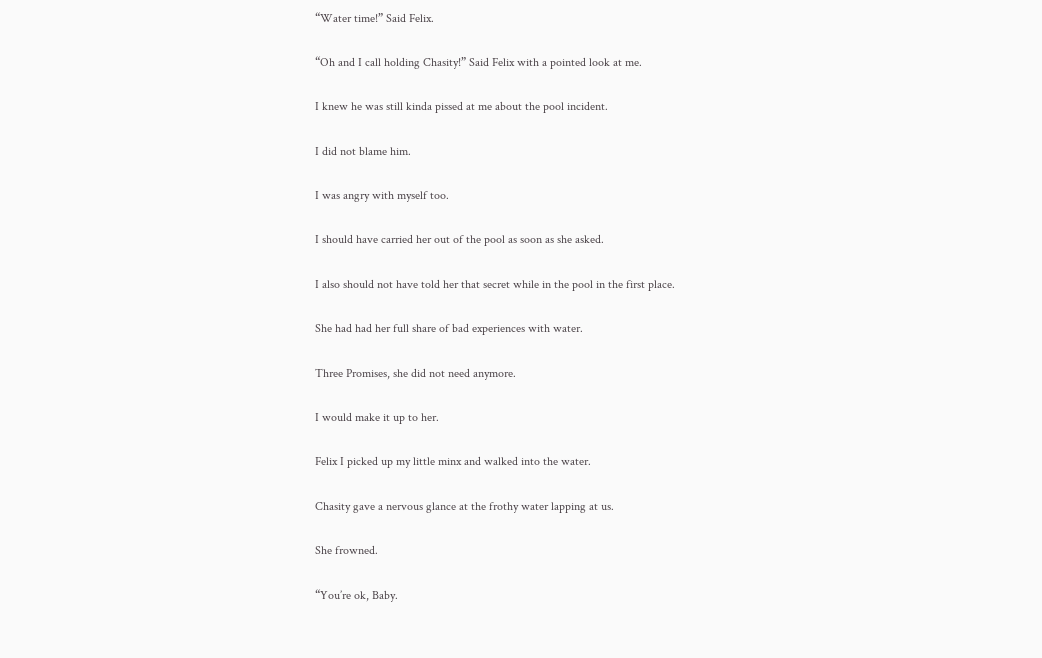“Water time!” Said Felix.

“Oh and I call holding Chasity!” Said Felix with a pointed look at me.

I knew he was still kinda pissed at me about the pool incident.

I did not blame him.

I was angry with myself too.

I should have carried her out of the pool as soon as she asked.

I also should not have told her that secret while in the pool in the first place.

She had had her full share of bad experiences with water.

Three Promises, she did not need anymore.

I would make it up to her.

Felix I picked up my little minx and walked into the water.

Chasity gave a nervous glance at the frothy water lapping at us.

She frowned.

“You’re ok, Baby.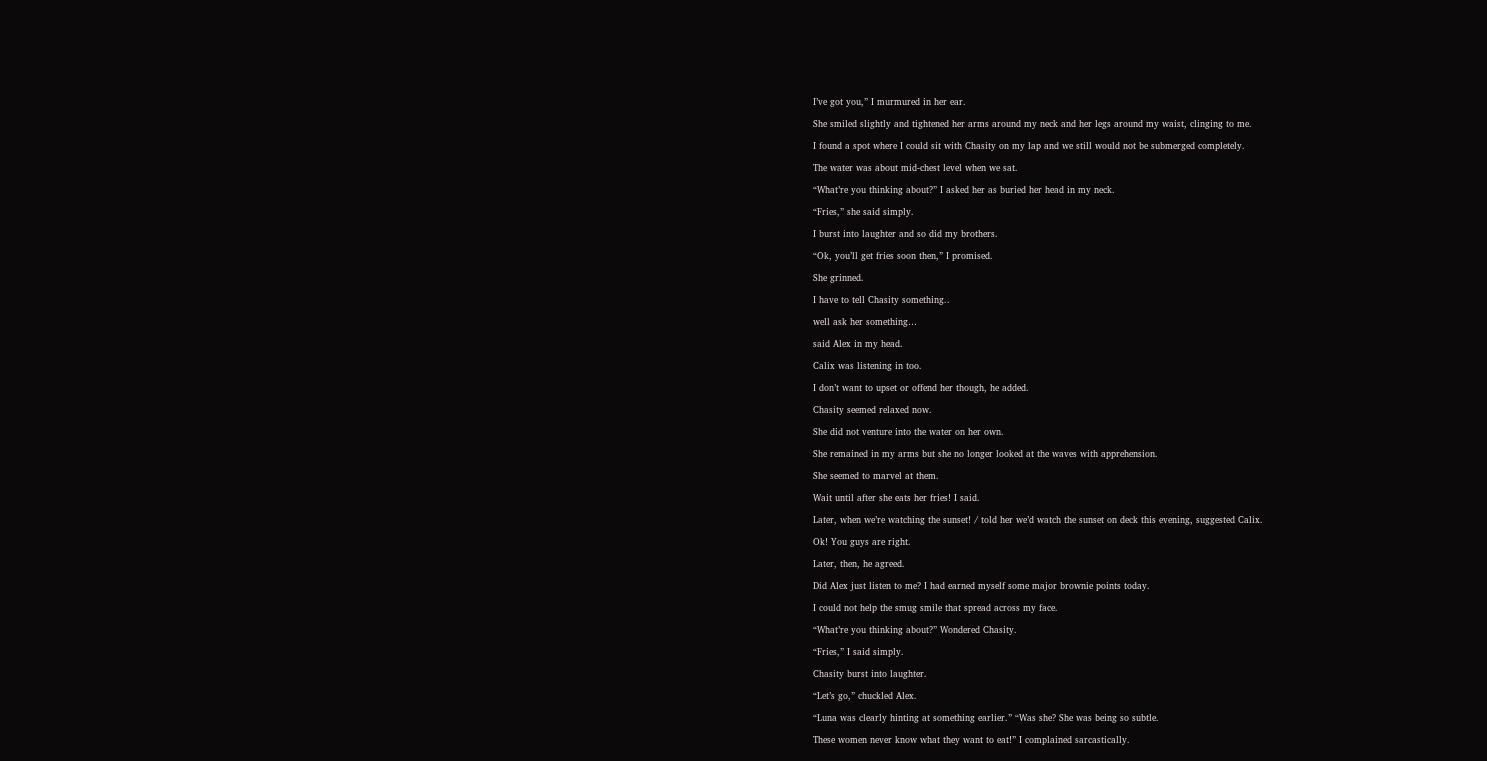I’ve got you,” I murmured in her ear.

She smiled slightly and tightened her arms around my neck and her legs around my waist, clinging to me.

I found a spot where I could sit with Chasity on my lap and we still would not be submerged completely.

The water was about mid-chest level when we sat.

“What’re you thinking about?” I asked her as buried her head in my neck.

“Fries,” she said simply.

I burst into laughter and so did my brothers.

“Ok, you’ll get fries soon then,” I promised.

She grinned.

I have to tell Chasity something..

well ask her something…

said Alex in my head.

Calix was listening in too.

I don’t want to upset or offend her though, he added.

Chasity seemed relaxed now.

She did not venture into the water on her own.

She remained in my arms but she no longer looked at the waves with apprehension.

She seemed to marvel at them.

Wait until after she eats her fries! I said.

Later, when we’re watching the sunset! / told her we’d watch the sunset on deck this evening, suggested Calix.

Ok! You guys are right.

Later, then, he agreed.

Did Alex just listen to me? I had earned myself some major brownie points today.

I could not help the smug smile that spread across my face.

“What’re you thinking about?” Wondered Chasity.

“Fries,” I said simply.

Chasity burst into laughter.

“Let’s go,” chuckled Alex.

“Luna was clearly hinting at something earlier.” “Was she? She was being so subtle.

These women never know what they want to eat!” I complained sarcastically.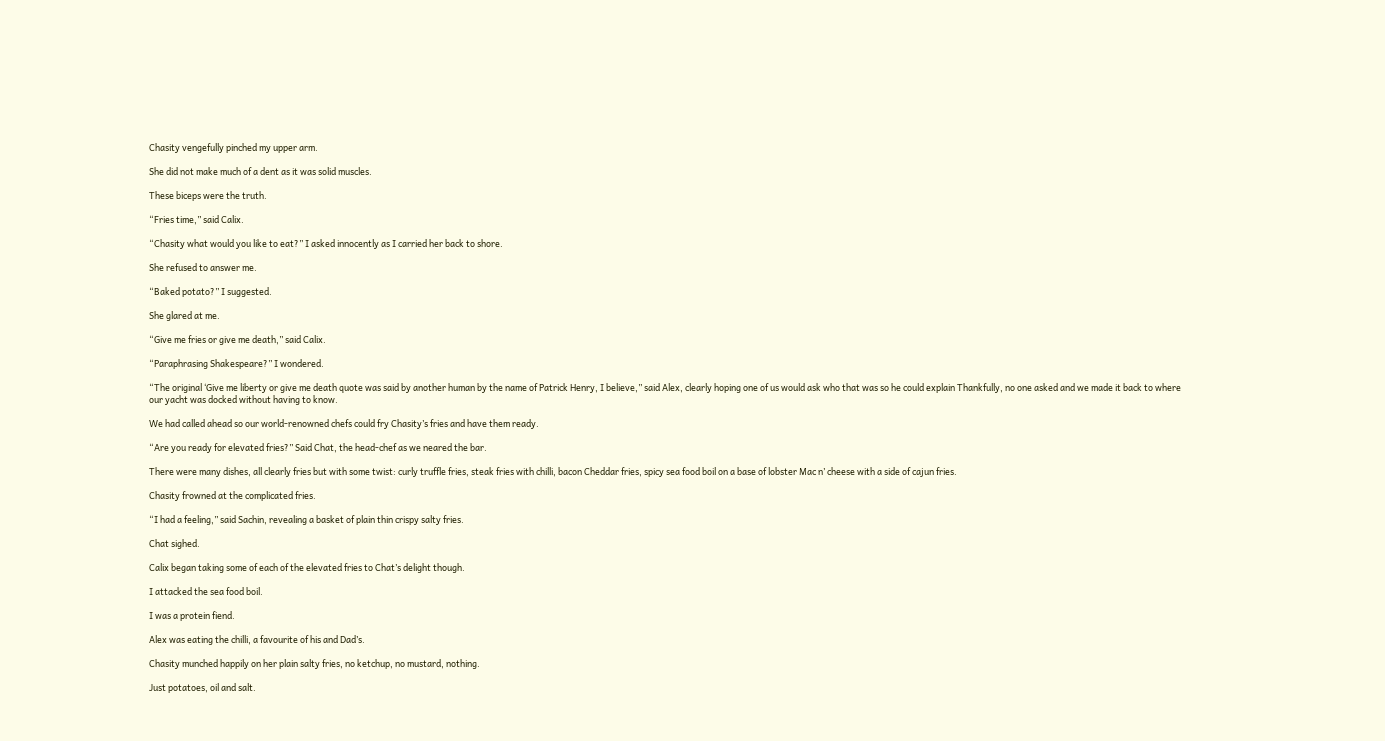Chasity vengefully pinched my upper arm.

She did not make much of a dent as it was solid muscles.

These biceps were the truth.

“Fries time,” said Calix.

“Chasity what would you like to eat?” I asked innocently as I carried her back to shore.

She refused to answer me.

“Baked potato?” I suggested.

She glared at me.

“Give me fries or give me death,” said Calix.

“Paraphrasing Shakespeare?” I wondered.

“The original ‘Give me liberty or give me death quote was said by another human by the name of Patrick Henry, I believe,” said Alex, clearly hoping one of us would ask who that was so he could explain Thankfully, no one asked and we made it back to where our yacht was docked without having to know.

We had called ahead so our world-renowned chefs could fry Chasity’s fries and have them ready.

“Are you ready for elevated fries?” Said Chat, the head-chef as we neared the bar.

There were many dishes, all clearly fries but with some twist: curly truffle fries, steak fries with chilli, bacon Cheddar fries, spicy sea food boil on a base of lobster Mac n’ cheese with a side of cajun fries.

Chasity frowned at the complicated fries.

“I had a feeling,” said Sachin, revealing a basket of plain thin crispy salty fries.

Chat sighed.

Calix began taking some of each of the elevated fries to Chat’s delight though.

I attacked the sea food boil.

I was a protein fiend.

Alex was eating the chilli, a favourite of his and Dad’s.

Chasity munched happily on her plain salty fries, no ketchup, no mustard, nothing.

Just potatoes, oil and salt.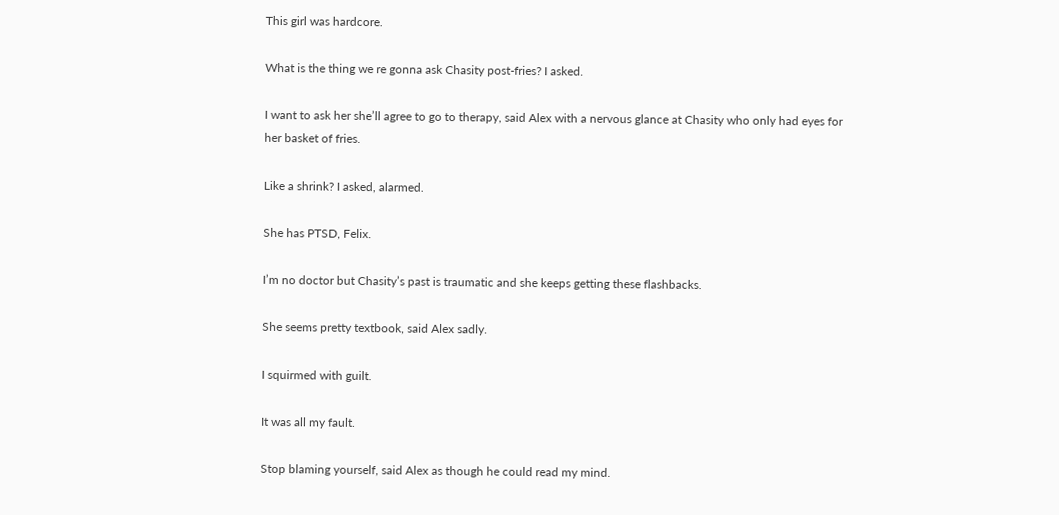This girl was hardcore.

What is the thing we re gonna ask Chasity post-fries? I asked.

I want to ask her she’ll agree to go to therapy, said Alex with a nervous glance at Chasity who only had eyes for her basket of fries.

Like a shrink? I asked, alarmed.

She has PTSD, Felix.

I’m no doctor but Chasity’s past is traumatic and she keeps getting these flashbacks.

She seems pretty textbook, said Alex sadly.

I squirmed with guilt.

It was all my fault.

Stop blaming yourself, said Alex as though he could read my mind.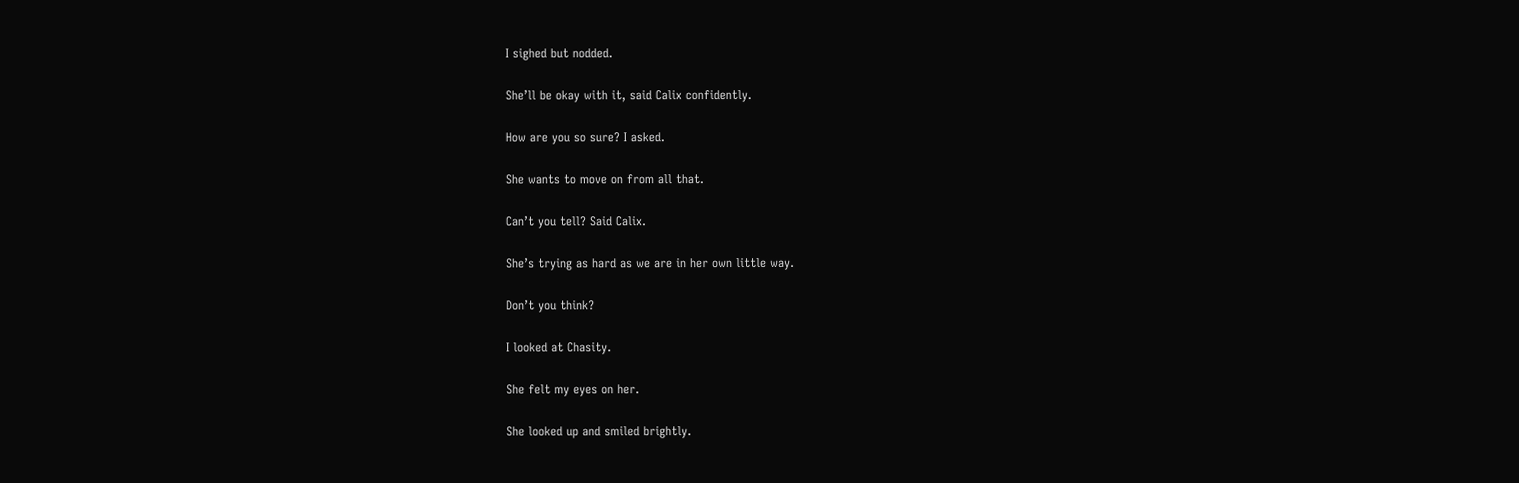I sighed but nodded.

She’ll be okay with it, said Calix confidently.

How are you so sure? I asked.

She wants to move on from all that.

Can’t you tell? Said Calix.

She’s trying as hard as we are in her own little way.

Don’t you think?

I looked at Chasity.

She felt my eyes on her.

She looked up and smiled brightly.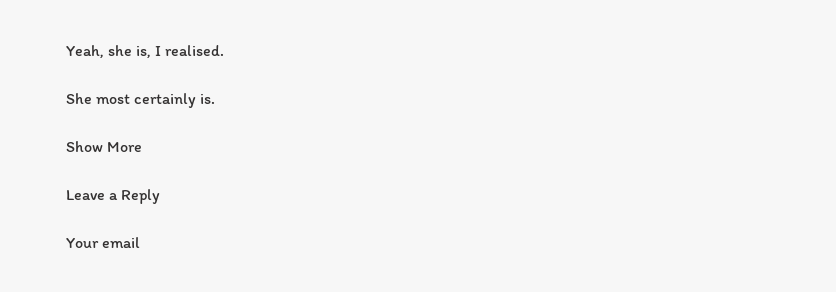Yeah, she is, I realised.

She most certainly is.

Show More

Leave a Reply

Your email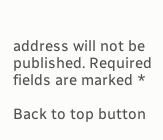address will not be published. Required fields are marked *

Back to top button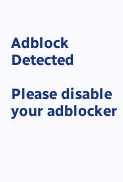Adblock Detected

Please disable your adblocker